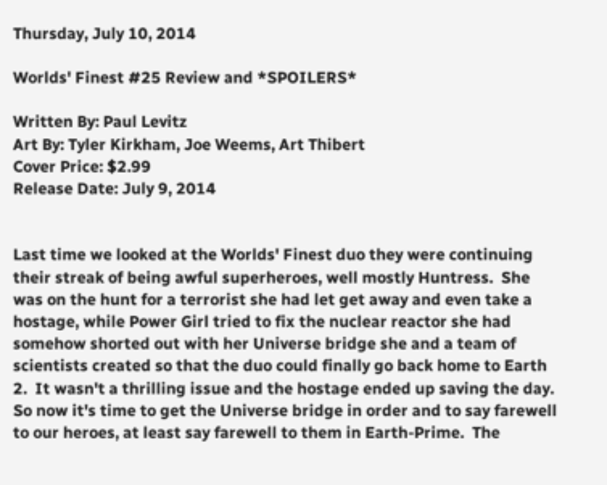Thursday, July 10, 2014

Worlds' Finest #25 Review and *SPOILERS*

Written By: Paul Levitz
Art By: Tyler Kirkham, Joe Weems, Art Thibert
Cover Price: $2.99
Release Date: July 9, 2014


Last time we looked at the Worlds' Finest duo they were continuing their streak of being awful superheroes, well mostly Huntress.  She was on the hunt for a terrorist she had let get away and even take a hostage, while Power Girl tried to fix the nuclear reactor she had somehow shorted out with her Universe bridge she and a team of scientists created so that the duo could finally go back home to Earth 2.  It wasn't a thrilling issue and the hostage ended up saving the day.  So now it's time to get the Universe bridge in order and to say farewell to our heroes, at least say farewell to them in Earth-Prime.  The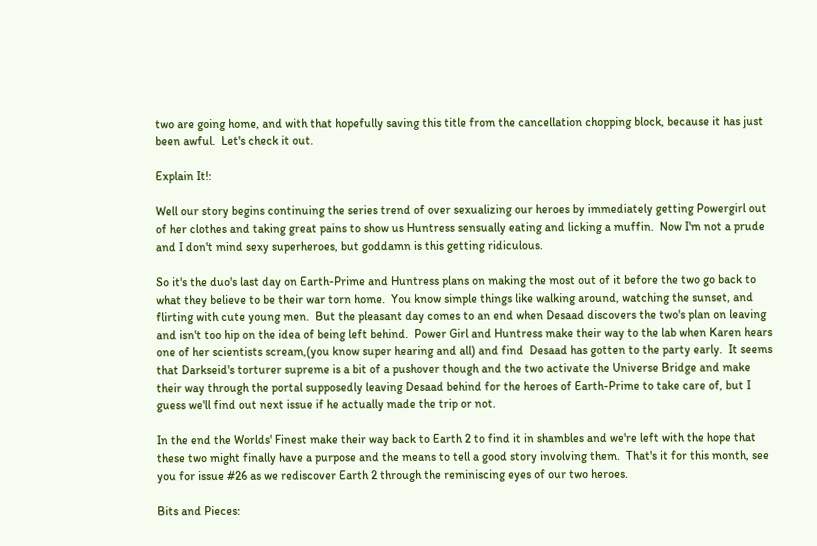two are going home, and with that hopefully saving this title from the cancellation chopping block, because it has just been awful.  Let's check it out.

Explain It!:

Well our story begins continuing the series trend of over sexualizing our heroes by immediately getting Powergirl out of her clothes and taking great pains to show us Huntress sensually eating and licking a muffin.  Now I'm not a prude and I don't mind sexy superheroes, but goddamn is this getting ridiculous.

So it's the duo's last day on Earth-Prime and Huntress plans on making the most out of it before the two go back to what they believe to be their war torn home.  You know simple things like walking around, watching the sunset, and flirting with cute young men.  But the pleasant day comes to an end when Desaad discovers the two's plan on leaving and isn't too hip on the idea of being left behind.  Power Girl and Huntress make their way to the lab when Karen hears one of her scientists scream,(you know super hearing and all) and find  Desaad has gotten to the party early.  It seems that Darkseid's torturer supreme is a bit of a pushover though and the two activate the Universe Bridge and make their way through the portal supposedly leaving Desaad behind for the heroes of Earth-Prime to take care of, but I guess we'll find out next issue if he actually made the trip or not.

In the end the Worlds' Finest make their way back to Earth 2 to find it in shambles and we're left with the hope that these two might finally have a purpose and the means to tell a good story involving them.  That's it for this month, see you for issue #26 as we rediscover Earth 2 through the reminiscing eyes of our two heroes.

Bits and Pieces: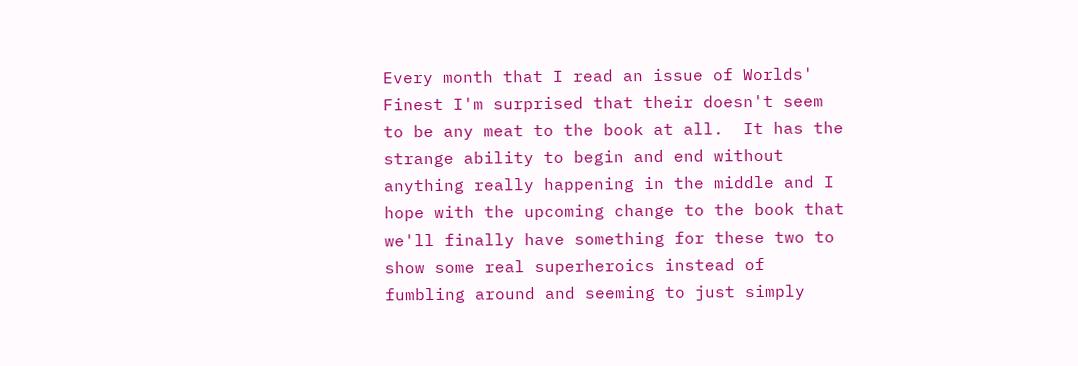Every month that I read an issue of Worlds' Finest I'm surprised that their doesn't seem to be any meat to the book at all.  It has the strange ability to begin and end without anything really happening in the middle and I hope with the upcoming change to the book that we'll finally have something for these two to show some real superheroics instead of fumbling around and seeming to just simply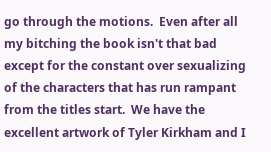go through the motions.  Even after all my bitching the book isn't that bad except for the constant over sexualizing of the characters that has run rampant from the titles start.  We have the excellent artwork of Tyler Kirkham and I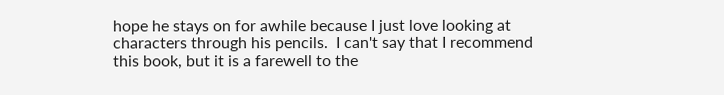hope he stays on for awhile because I just love looking at characters through his pencils.  I can't say that I recommend this book, but it is a farewell to the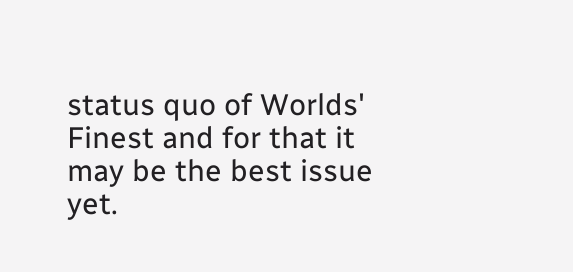status quo of Worlds' Finest and for that it may be the best issue yet.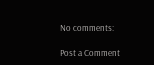No comments:

Post a Comment